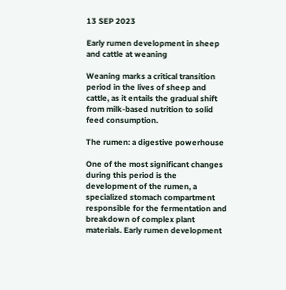13 SEP 2023

Early rumen development in sheep and cattle at weaning

Weaning marks a critical transition period in the lives of sheep and cattle, as it entails the gradual shift from milk-based nutrition to solid feed consumption.

The rumen: a digestive powerhouse

One of the most significant changes during this period is the development of the rumen, a specialized stomach compartment responsible for the fermentation and breakdown of complex plant materials. Early rumen development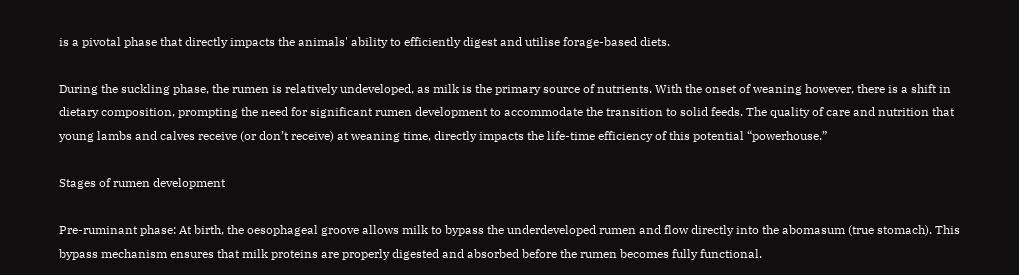is a pivotal phase that directly impacts the animals' ability to efficiently digest and utilise forage-based diets.

During the suckling phase, the rumen is relatively undeveloped, as milk is the primary source of nutrients. With the onset of weaning however, there is a shift in dietary composition, prompting the need for significant rumen development to accommodate the transition to solid feeds. The quality of care and nutrition that young lambs and calves receive (or don’t receive) at weaning time, directly impacts the life-time efficiency of this potential “powerhouse.”

Stages of rumen development

Pre-ruminant phase: At birth, the oesophageal groove allows milk to bypass the underdeveloped rumen and flow directly into the abomasum (true stomach). This bypass mechanism ensures that milk proteins are properly digested and absorbed before the rumen becomes fully functional.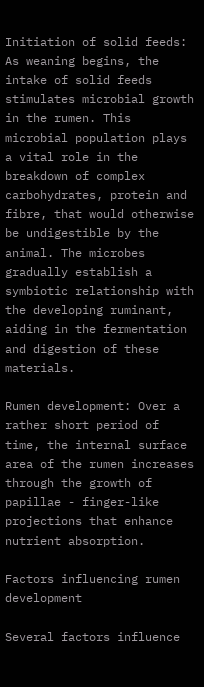Initiation of solid feeds: As weaning begins, the intake of solid feeds stimulates microbial growth in the rumen. This microbial population plays a vital role in the breakdown of complex carbohydrates, protein and fibre, that would otherwise be undigestible by the animal. The microbes gradually establish a symbiotic relationship with the developing ruminant, aiding in the fermentation and digestion of these materials.

Rumen development: Over a rather short period of time, the internal surface area of the rumen increases through the growth of papillae - finger-like projections that enhance nutrient absorption.

Factors influencing rumen development

Several factors influence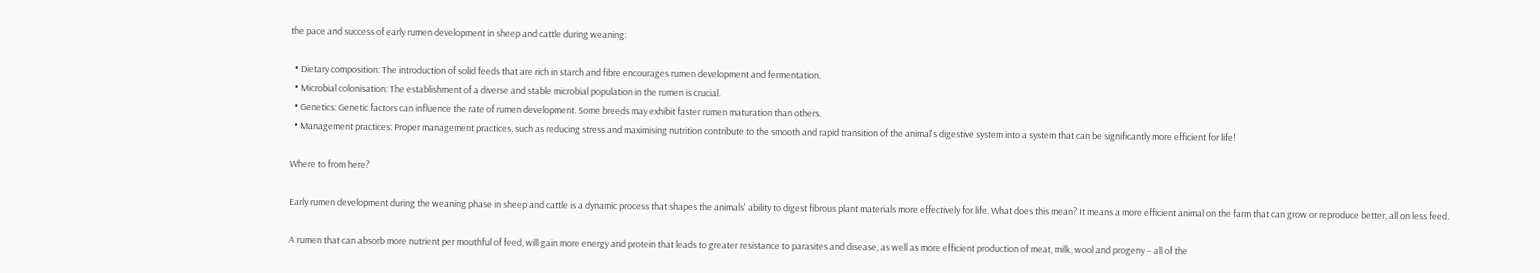the pace and success of early rumen development in sheep and cattle during weaning:

  • Dietary composition: The introduction of solid feeds that are rich in starch and fibre encourages rumen development and fermentation.
  • Microbial colonisation: The establishment of a diverse and stable microbial population in the rumen is crucial.
  • Genetics: Genetic factors can influence the rate of rumen development. Some breeds may exhibit faster rumen maturation than others.
  • Management practices: Proper management practices, such as reducing stress and maximising nutrition contribute to the smooth and rapid transition of the animal's digestive system into a system that can be significantly more efficient for life!

Where to from here?

Early rumen development during the weaning phase in sheep and cattle is a dynamic process that shapes the animals' ability to digest fibrous plant materials more effectively for life. What does this mean? It means a more efficient animal on the farm that can grow or reproduce better, all on less feed.

A rumen that can absorb more nutrient per mouthful of feed, will gain more energy and protein that leads to greater resistance to parasites and disease, as well as more efficient production of meat, milk, wool and progeny – all of the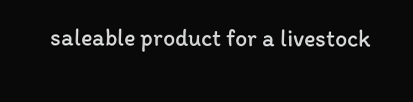saleable product for a livestock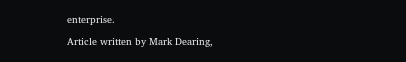enterprise.

Article written by Mark Dearing,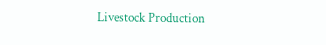Livestock Production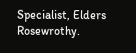Specialist, Elders Rosewrothy.